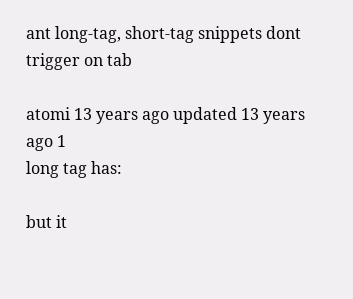ant long-tag, short-tag snippets dont trigger on tab

atomi 13 years ago updated 13 years ago 1
long tag has:

but it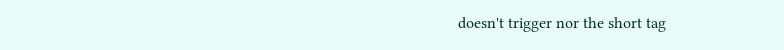doesn't trigger nor the short tag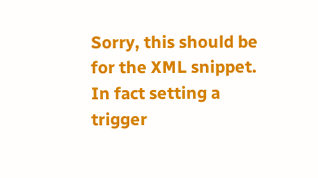Sorry, this should be for the XML snippet. In fact setting a trigger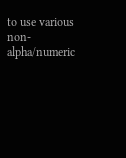to use various non-alpha/numeric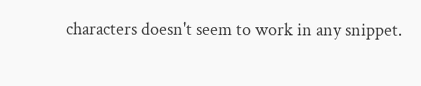characters doesn't seem to work in any snippet.